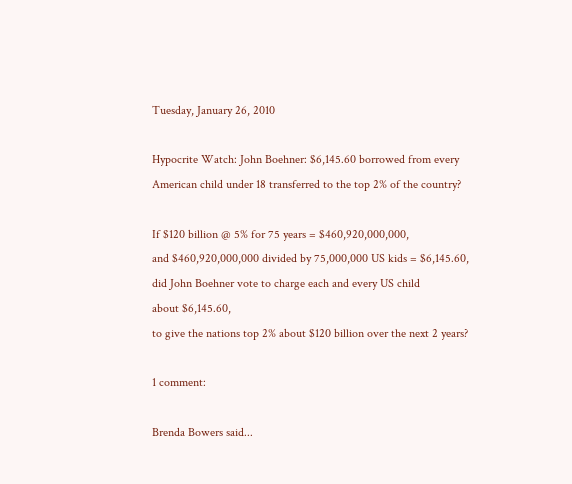Tuesday, January 26, 2010

Hypocrite Watch: John Boehner: $6,145.60 borrowed from every American child under 18 transferred to the top 2% of the country?

If $120 billion @ 5% for 75 years = $460,920,000,000,
and $460,920,000,000 divided by 75,000,000 US kids = $6,145.60,
did John Boehner vote to charge each and every US child
about $6,145.60,
to give the nations top 2% about $120 billion over the next 2 years?

1 comment:

Brenda Bowers said...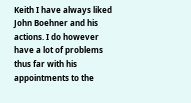Keith I have always liked John Boehner and his actions. I do however have a lot of problems thus far with his appointments to the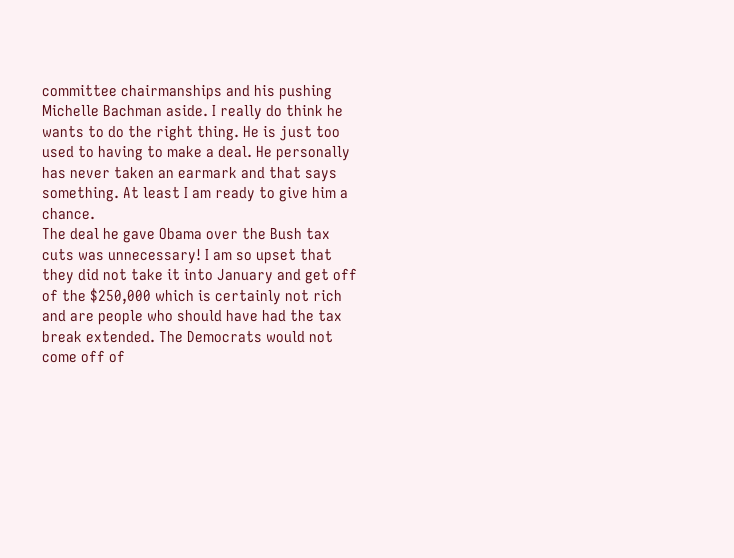committee chairmanships and his pushing Michelle Bachman aside. I really do think he wants to do the right thing. He is just too used to having to make a deal. He personally has never taken an earmark and that says something. At least I am ready to give him a chance.
The deal he gave Obama over the Bush tax cuts was unnecessary! I am so upset that they did not take it into January and get off of the $250,000 which is certainly not rich and are people who should have had the tax break extended. The Democrats would not come off of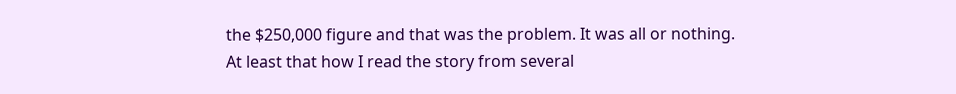the $250,000 figure and that was the problem. It was all or nothing. At least that how I read the story from several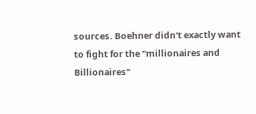sources. Boehner didn't exactly want to fight for the "millionaires and Billionaires"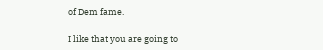of Dem fame.

I like that you are going to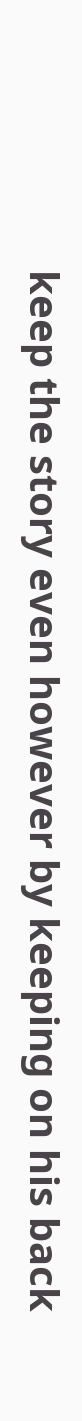keep the story even however by keeping on his back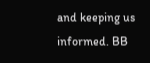and keeping us informed. BB